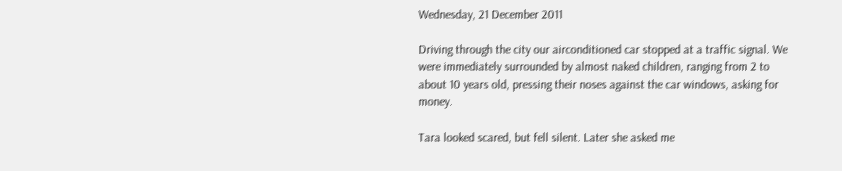Wednesday, 21 December 2011

Driving through the city our airconditioned car stopped at a traffic signal. We were immediately surrounded by almost naked children, ranging from 2 to about 10 years old, pressing their noses against the car windows, asking for money.

Tara looked scared, but fell silent. Later she asked me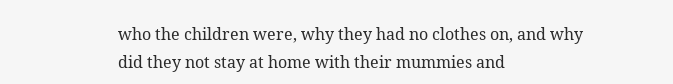who the children were, why they had no clothes on, and why did they not stay at home with their mummies and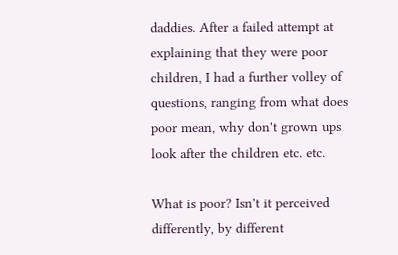daddies. After a failed attempt at explaining that they were poor children, I had a further volley of questions, ranging from what does poor mean, why don't grown ups look after the children etc. etc.

What is poor? Isn't it perceived differently, by different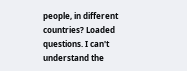people, in different countries? Loaded questions. I can't understand the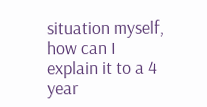situation myself, how can I explain it to a 4 year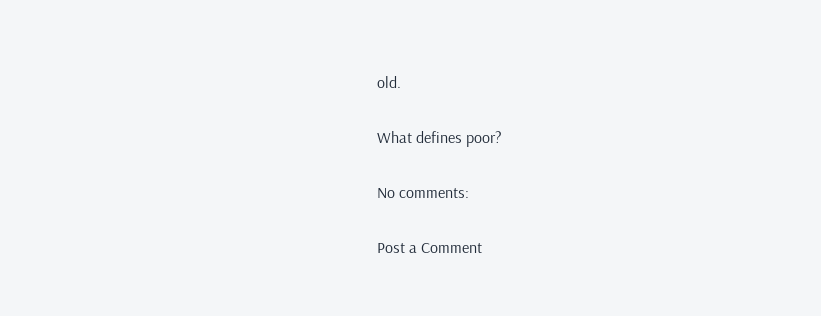old.

What defines poor?

No comments:

Post a Comment